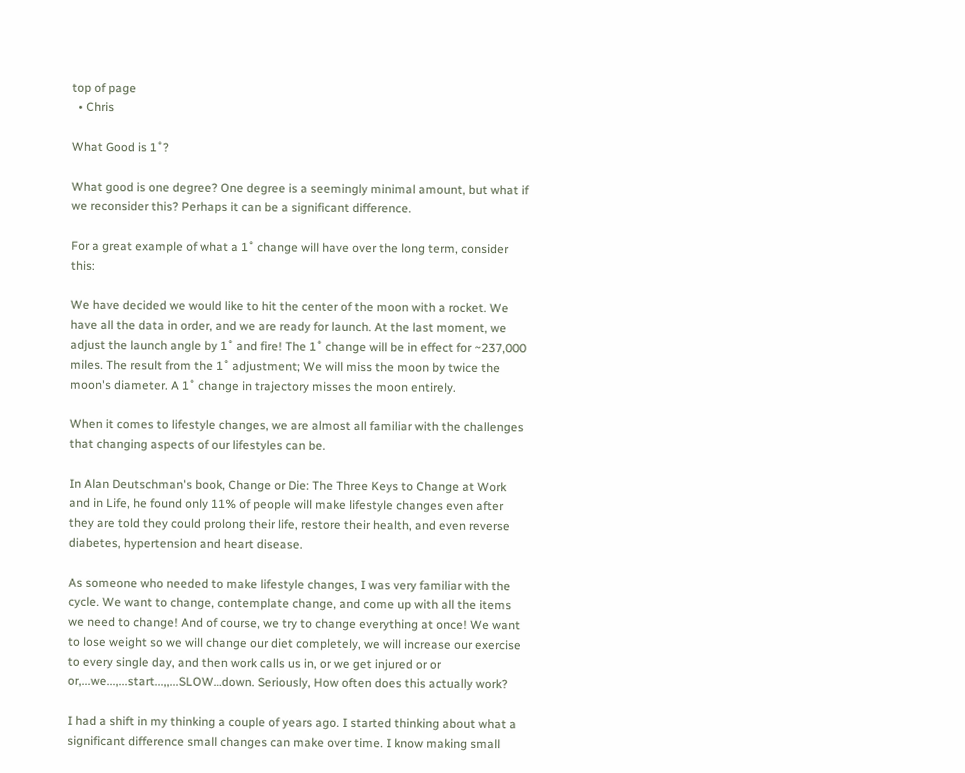top of page
  • Chris

What Good is 1˚?

What good is one degree? One degree is a seemingly minimal amount, but what if we reconsider this? Perhaps it can be a significant difference.

For a great example of what a 1˚ change will have over the long term, consider this:

We have decided we would like to hit the center of the moon with a rocket. We have all the data in order, and we are ready for launch. At the last moment, we adjust the launch angle by 1˚ and fire! The 1˚ change will be in effect for ~237,000 miles. The result from the 1˚ adjustment; We will miss the moon by twice the moon's diameter. A 1˚ change in trajectory misses the moon entirely.

When it comes to lifestyle changes, we are almost all familiar with the challenges that changing aspects of our lifestyles can be.

In Alan Deutschman's book, Change or Die: The Three Keys to Change at Work and in Life, he found only 11% of people will make lifestyle changes even after they are told they could prolong their life, restore their health, and even reverse diabetes, hypertension and heart disease.

As someone who needed to make lifestyle changes, I was very familiar with the cycle. We want to change, contemplate change, and come up with all the items we need to change! And of course, we try to change everything at once! We want to lose weight so we will change our diet completely, we will increase our exercise to every single day, and then work calls us in, or we get injured or or or,...we...,...start...,,...SLOW…down. Seriously, How often does this actually work?

I had a shift in my thinking a couple of years ago. I started thinking about what a significant difference small changes can make over time. I know making small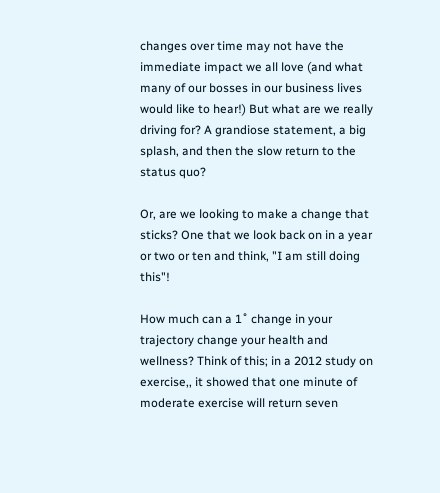changes over time may not have the immediate impact we all love (and what many of our bosses in our business lives would like to hear!) But what are we really driving for? A grandiose statement, a big splash, and then the slow return to the status quo?

Or, are we looking to make a change that sticks? One that we look back on in a year or two or ten and think, "I am still doing this"!

How much can a 1˚ change in your trajectory change your health and wellness? Think of this; in a 2012 study on exercise,, it showed that one minute of moderate exercise will return seven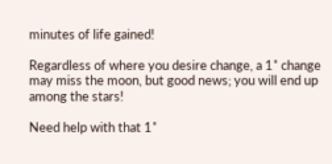minutes of life gained!

Regardless of where you desire change, a 1˚ change may miss the moon, but good news; you will end up among the stars!

Need help with that 1˚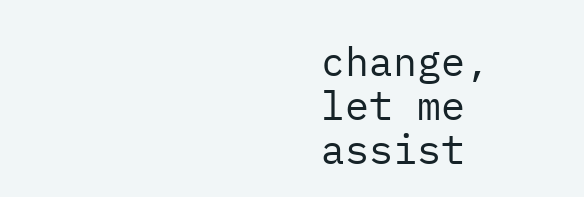change, let me assist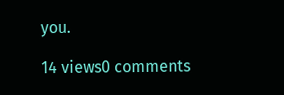you.

14 views0 comments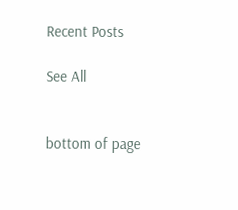Recent Posts

See All


bottom of page